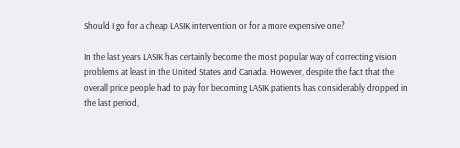Should I go for a cheap LASIK intervention or for a more expensive one?

In the last years LASIK has certainly become the most popular way of correcting vision problems at least in the United States and Canada. However, despite the fact that the overall price people had to pay for becoming LASIK patients has considerably dropped in the last period,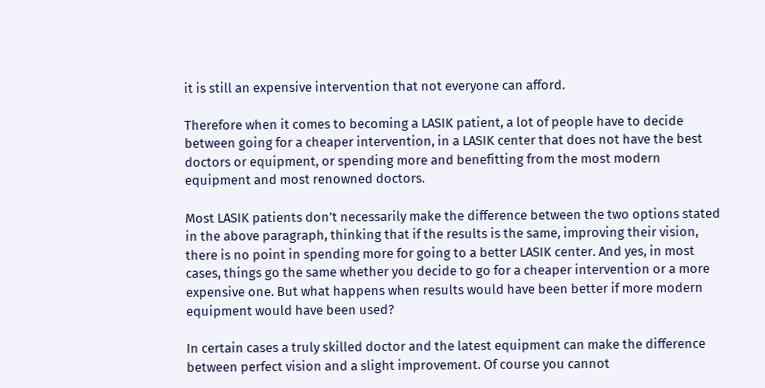it is still an expensive intervention that not everyone can afford.

Therefore when it comes to becoming a LASIK patient, a lot of people have to decide between going for a cheaper intervention, in a LASIK center that does not have the best doctors or equipment, or spending more and benefitting from the most modern equipment and most renowned doctors.

Most LASIK patients don’t necessarily make the difference between the two options stated in the above paragraph, thinking that if the results is the same, improving their vision, there is no point in spending more for going to a better LASIK center. And yes, in most cases, things go the same whether you decide to go for a cheaper intervention or a more expensive one. But what happens when results would have been better if more modern equipment would have been used?

In certain cases a truly skilled doctor and the latest equipment can make the difference between perfect vision and a slight improvement. Of course you cannot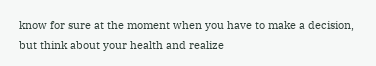know for sure at the moment when you have to make a decision, but think about your health and realize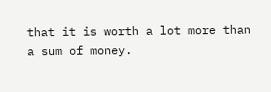that it is worth a lot more than a sum of money.